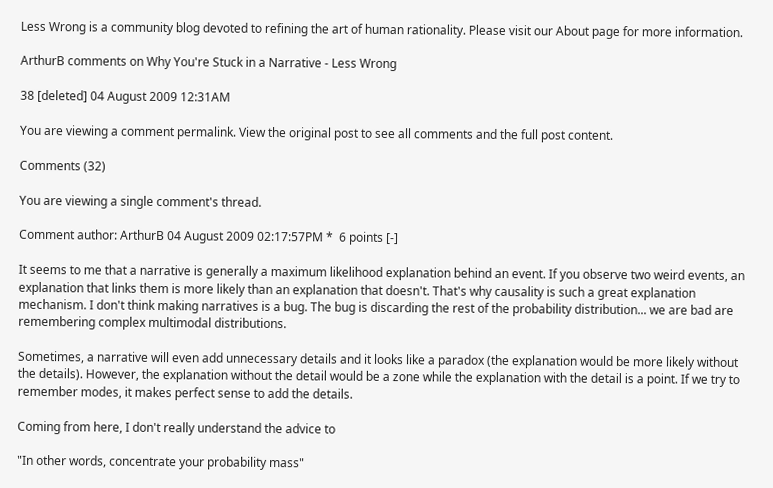Less Wrong is a community blog devoted to refining the art of human rationality. Please visit our About page for more information.

ArthurB comments on Why You're Stuck in a Narrative - Less Wrong

38 [deleted] 04 August 2009 12:31AM

You are viewing a comment permalink. View the original post to see all comments and the full post content.

Comments (32)

You are viewing a single comment's thread.

Comment author: ArthurB 04 August 2009 02:17:57PM *  6 points [-]

It seems to me that a narrative is generally a maximum likelihood explanation behind an event. If you observe two weird events, an explanation that links them is more likely than an explanation that doesn't. That's why causality is such a great explanation mechanism. I don't think making narratives is a bug. The bug is discarding the rest of the probability distribution... we are bad are remembering complex multimodal distributions.

Sometimes, a narrative will even add unnecessary details and it looks like a paradox (the explanation would be more likely without the details). However, the explanation without the detail would be a zone while the explanation with the detail is a point. If we try to remember modes, it makes perfect sense to add the details.

Coming from here, I don't really understand the advice to

"In other words, concentrate your probability mass"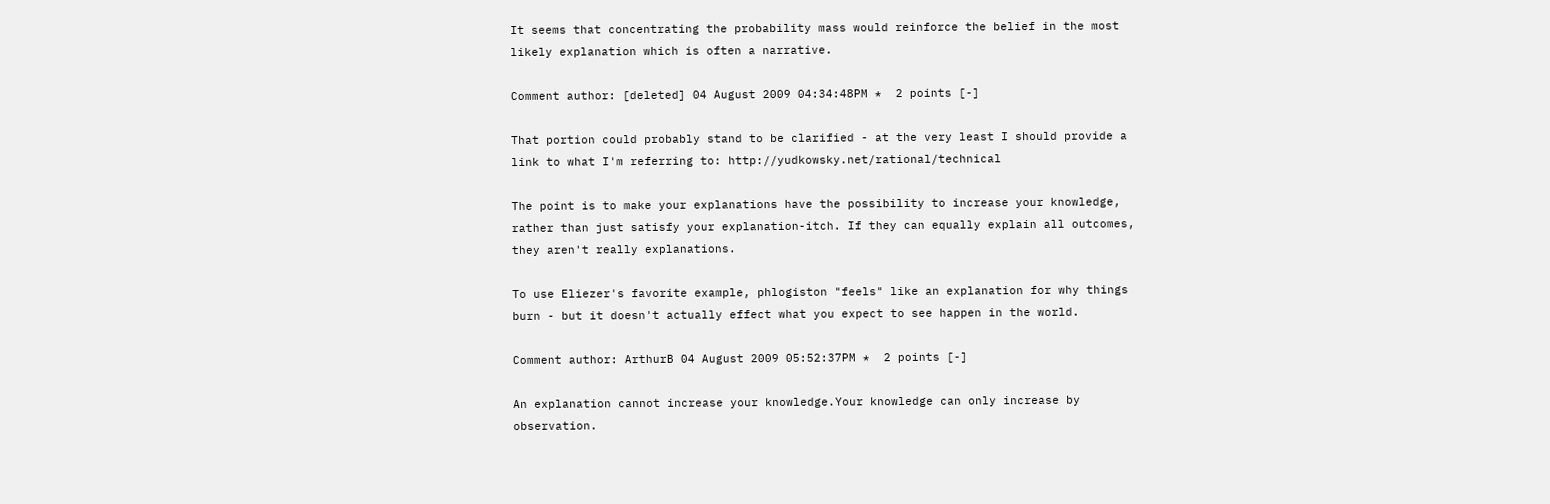It seems that concentrating the probability mass would reinforce the belief in the most likely explanation which is often a narrative.

Comment author: [deleted] 04 August 2009 04:34:48PM *  2 points [-]

That portion could probably stand to be clarified - at the very least I should provide a link to what I'm referring to: http://yudkowsky.net/rational/technical

The point is to make your explanations have the possibility to increase your knowledge, rather than just satisfy your explanation-itch. If they can equally explain all outcomes, they aren't really explanations.

To use Eliezer's favorite example, phlogiston "feels" like an explanation for why things burn - but it doesn't actually effect what you expect to see happen in the world.

Comment author: ArthurB 04 August 2009 05:52:37PM *  2 points [-]

An explanation cannot increase your knowledge.Your knowledge can only increase by observation.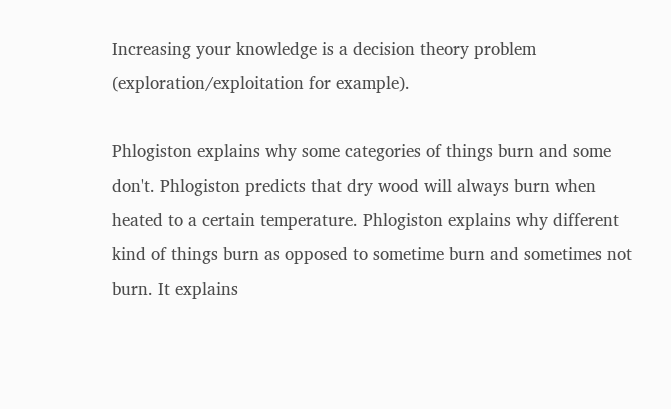Increasing your knowledge is a decision theory problem (exploration/exploitation for example).

Phlogiston explains why some categories of things burn and some don't. Phlogiston predicts that dry wood will always burn when heated to a certain temperature. Phlogiston explains why different kind of things burn as opposed to sometime burn and sometimes not burn. It explains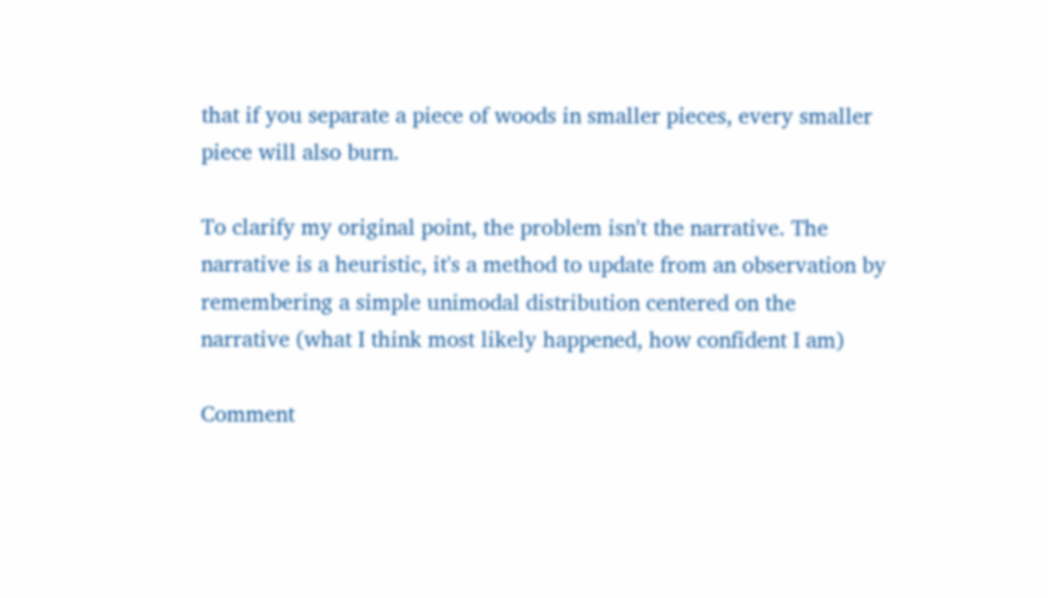that if you separate a piece of woods in smaller pieces, every smaller piece will also burn.

To clarify my original point, the problem isn't the narrative. The narrative is a heuristic, it's a method to update from an observation by remembering a simple unimodal distribution centered on the narrative (what I think most likely happened, how confident I am)

Comment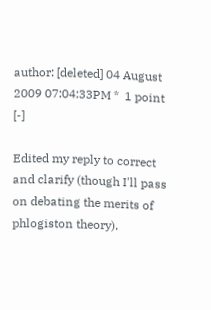author: [deleted] 04 August 2009 07:04:33PM *  1 point [-]

Edited my reply to correct and clarify (though I'll pass on debating the merits of phlogiston theory).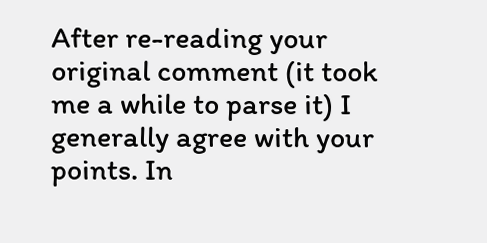After re-reading your original comment (it took me a while to parse it) I generally agree with your points. In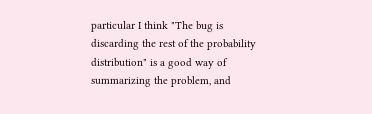particular I think "The bug is discarding the rest of the probability distribution" is a good way of summarizing the problem, and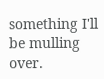something I'll be mulling over.